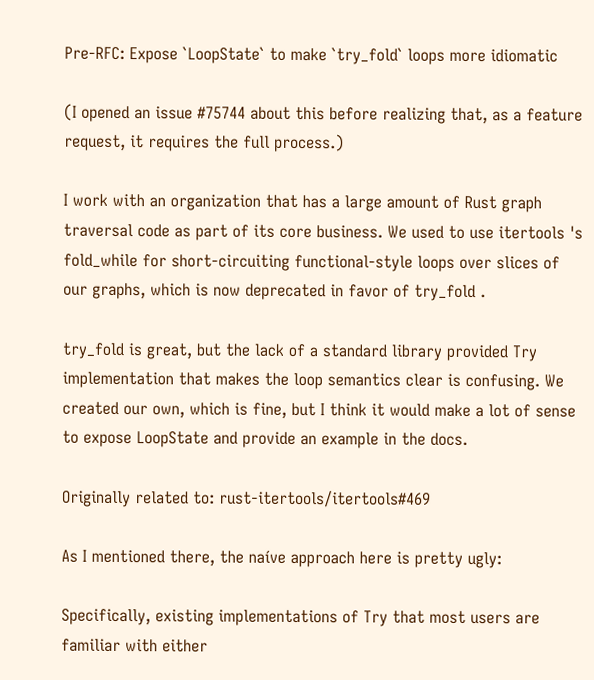Pre-RFC: Expose `LoopState` to make `try_fold` loops more idiomatic

(I opened an issue #75744 about this before realizing that, as a feature request, it requires the full process.)

I work with an organization that has a large amount of Rust graph traversal code as part of its core business. We used to use itertools 's fold_while for short-circuiting functional-style loops over slices of our graphs, which is now deprecated in favor of try_fold .

try_fold is great, but the lack of a standard library provided Try implementation that makes the loop semantics clear is confusing. We created our own, which is fine, but I think it would make a lot of sense to expose LoopState and provide an example in the docs.

Originally related to: rust-itertools/itertools#469

As I mentioned there, the naíve approach here is pretty ugly:

Specifically, existing implementations of Try that most users are familiar with either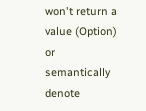won't return a value (Option) or semantically denote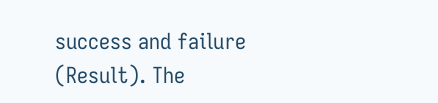success and failure (Result). The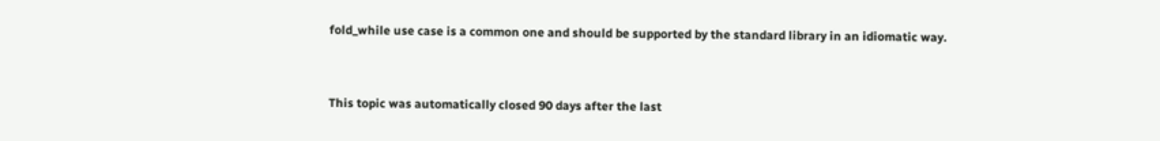fold_while use case is a common one and should be supported by the standard library in an idiomatic way.


This topic was automatically closed 90 days after the last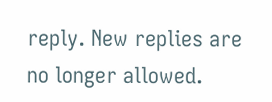reply. New replies are no longer allowed.